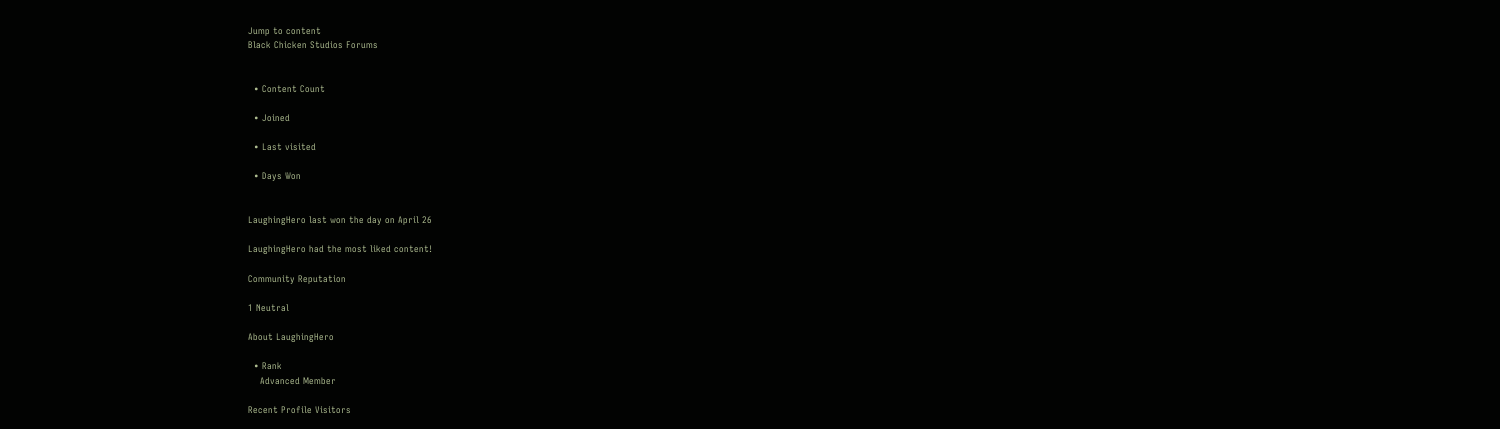Jump to content
Black Chicken Studios Forums


  • Content Count

  • Joined

  • Last visited

  • Days Won


LaughingHero last won the day on April 26

LaughingHero had the most liked content!

Community Reputation

1 Neutral

About LaughingHero

  • Rank
    Advanced Member

Recent Profile Visitors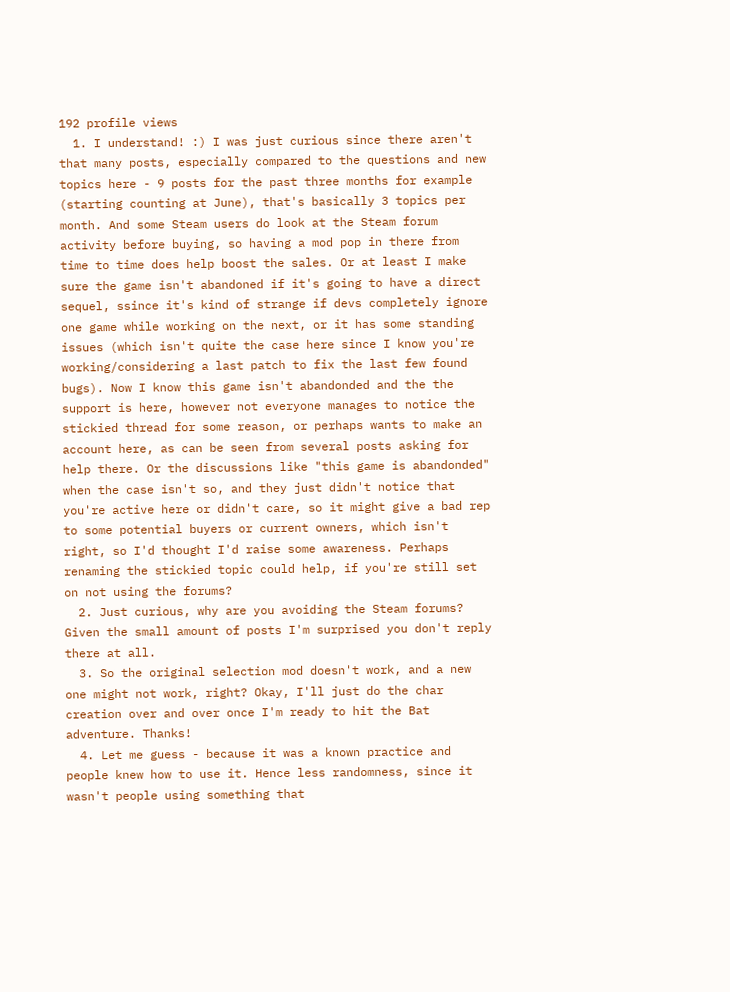192 profile views
  1. I understand! :) I was just curious since there aren't that many posts, especially compared to the questions and new topics here - 9 posts for the past three months for example (starting counting at June), that's basically 3 topics per month. And some Steam users do look at the Steam forum activity before buying, so having a mod pop in there from time to time does help boost the sales. Or at least I make sure the game isn't abandoned if it's going to have a direct sequel, ssince it's kind of strange if devs completely ignore one game while working on the next, or it has some standing issues (which isn't quite the case here since I know you're working/considering a last patch to fix the last few found bugs). Now I know this game isn't abandonded and the the support is here, however not everyone manages to notice the stickied thread for some reason, or perhaps wants to make an account here, as can be seen from several posts asking for help there. Or the discussions like "this game is abandonded" when the case isn't so, and they just didn't notice that you're active here or didn't care, so it might give a bad rep to some potential buyers or current owners, which isn't right, so I'd thought I'd raise some awareness. Perhaps renaming the stickied topic could help, if you're still set on not using the forums?
  2. Just curious, why are you avoiding the Steam forums? Given the small amount of posts I'm surprised you don't reply there at all.
  3. So the original selection mod doesn't work, and a new one might not work, right? Okay, I'll just do the char creation over and over once I'm ready to hit the Bat adventure. Thanks!
  4. Let me guess - because it was a known practice and people knew how to use it. Hence less randomness, since it wasn't people using something that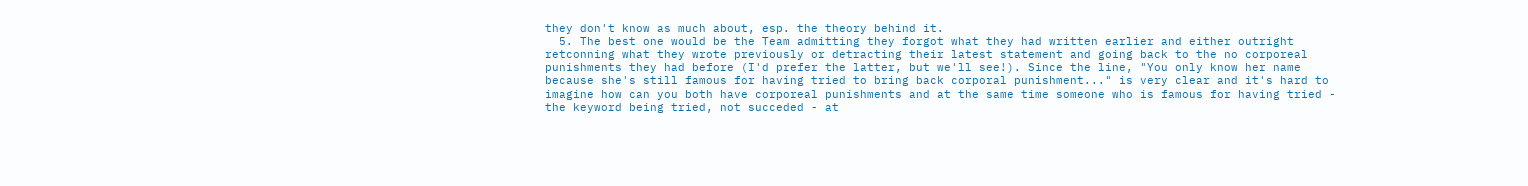they don't know as much about, esp. the theory behind it.
  5. The best one would be the Team admitting they forgot what they had written earlier and either outright retconning what they wrote previously or detracting their latest statement and going back to the no corporeal punishments they had before (I'd prefer the latter, but we'll see!). Since the line, "You only know her name because she's still famous for having tried to bring back corporal punishment..." is very clear and it's hard to imagine how can you both have corporeal punishments and at the same time someone who is famous for having tried - the keyword being tried, not succeded - at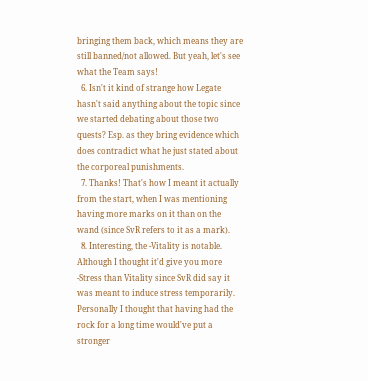bringing them back, which means they are still banned/not allowed. But yeah, let's see what the Team says!
  6. Isn't it kind of strange how Legate hasn't said anything about the topic since we started debating about those two quests? Esp. as they bring evidence which does contradict what he just stated about the corporeal punishments.
  7. Thanks! That's how I meant it actually from the start, when I was mentioning having more marks on it than on the wand (since SvR refers to it as a mark).
  8. Interesting, the -Vitality is notable. Although I thought it'd give you more -Stress than Vitality since SvR did say it was meant to induce stress temporarily. Personally I thought that having had the rock for a long time would've put a stronger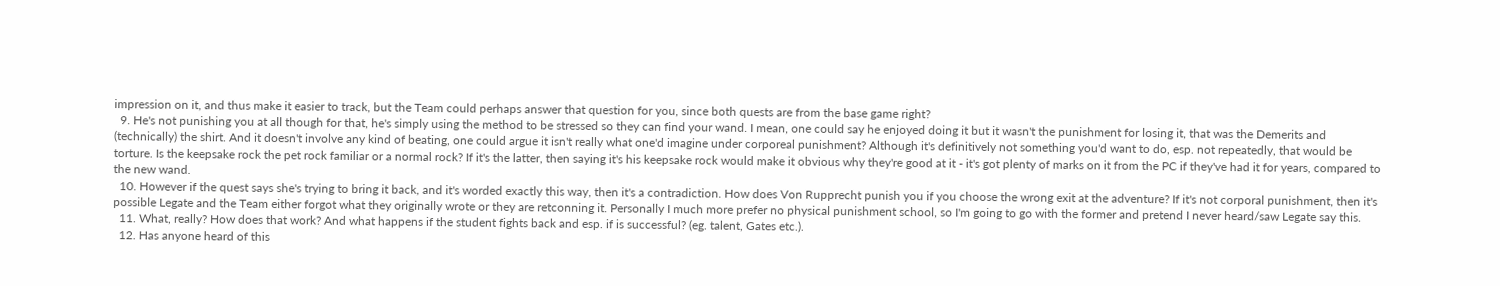impression on it, and thus make it easier to track, but the Team could perhaps answer that question for you, since both quests are from the base game right?
  9. He's not punishing you at all though for that, he's simply using the method to be stressed so they can find your wand. I mean, one could say he enjoyed doing it but it wasn't the punishment for losing it, that was the Demerits and (technically) the shirt. And it doesn't involve any kind of beating, one could argue it isn't really what one'd imagine under corporeal punishment? Although it's definitively not something you'd want to do, esp. not repeatedly, that would be torture. Is the keepsake rock the pet rock familiar or a normal rock? If it's the latter, then saying it's his keepsake rock would make it obvious why they're good at it - it's got plenty of marks on it from the PC if they've had it for years, compared to the new wand.
  10. However if the quest says she's trying to bring it back, and it's worded exactly this way, then it's a contradiction. How does Von Rupprecht punish you if you choose the wrong exit at the adventure? If it's not corporal punishment, then it's possible Legate and the Team either forgot what they originally wrote or they are retconning it. Personally I much more prefer no physical punishment school, so I'm going to go with the former and pretend I never heard/saw Legate say this.
  11. What, really? How does that work? And what happens if the student fights back and esp. if is successful? (eg. talent, Gates etc.).
  12. Has anyone heard of this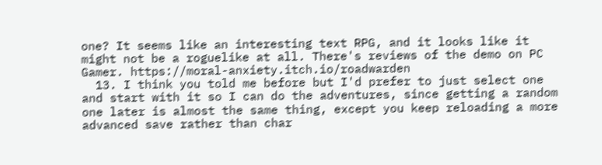one? It seems like an interesting text RPG, and it looks like it might not be a roguelike at all. There's reviews of the demo on PC Gamer. https://moral-anxiety.itch.io/roadwarden
  13. I think you told me before but I'd prefer to just select one and start with it so I can do the adventures, since getting a random one later is almost the same thing, except you keep reloading a more advanced save rather than char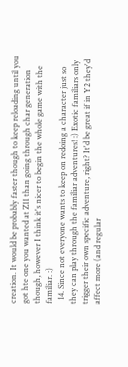creation. It would be probably faster though to keep reloading until you got hte one you wanted at Z11 than going through char generation though, however I think it's nicer to begin the whole game with the familiar. :)
  14. Since not everyone wants to keep on redoing a character just so they can play through the familiar adventures! :) Exotic familiars only trigger their own specific adventure, right? It'd be great if in Y2 they'd affect more (and regular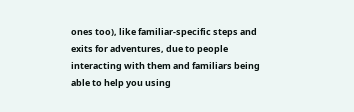ones too), like familiar-specific steps and exits for adventures, due to people interacting with them and familiars being able to help you using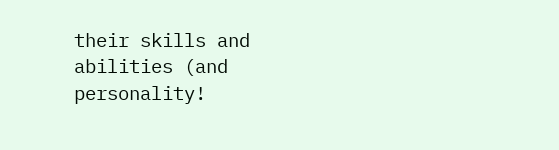their skills and abilities (and personality!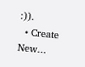:)).
  • Create New...